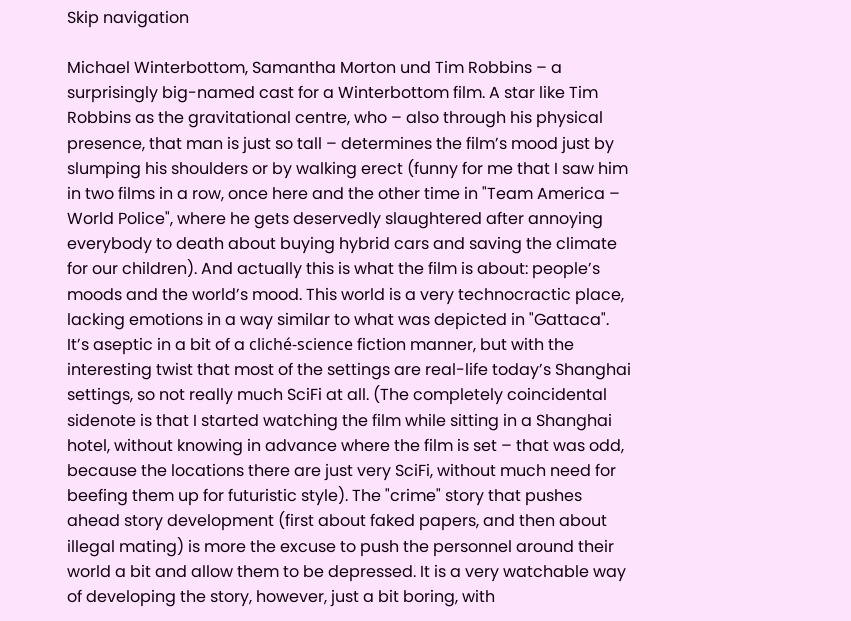Skip navigation

Michael Winterbottom, Samantha Morton und Tim Robbins – a surprisingly big-named cast for a Winterbottom film. A star like Tim Robbins as the gravitational centre, who – also through his physical presence, that man is just so tall – determines the film’s mood just by slumping his shoulders or by walking erect (funny for me that I saw him in two films in a row, once here and the other time in "Team America – World Police", where he gets deservedly slaughtered after annoying everybody to death about buying hybrid cars and saving the climate for our children). And actually this is what the film is about: people’s moods and the world’s mood. This world is a very technocractic place, lacking emotions in a way similar to what was depicted in "Gattaca". It’s aseptic in a bit of a cliché-science fiction manner, but with the interesting twist that most of the settings are real-life today’s Shanghai settings, so not really much SciFi at all. (The completely coincidental sidenote is that I started watching the film while sitting in a Shanghai hotel, without knowing in advance where the film is set – that was odd, because the locations there are just very SciFi, without much need for beefing them up for futuristic style). The "crime" story that pushes ahead story development (first about faked papers, and then about illegal mating) is more the excuse to push the personnel around their world a bit and allow them to be depressed. It is a very watchable way of developing the story, however, just a bit boring, with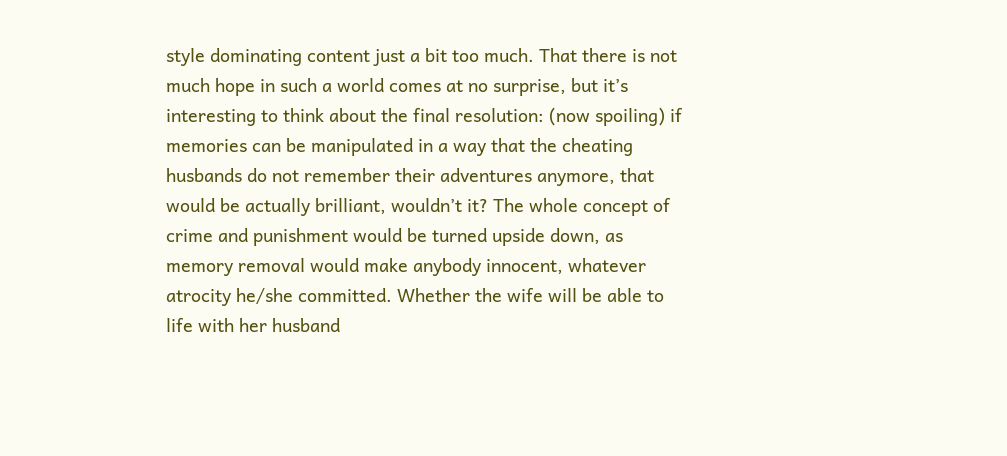style dominating content just a bit too much. That there is not much hope in such a world comes at no surprise, but it’s interesting to think about the final resolution: (now spoiling) if memories can be manipulated in a way that the cheating husbands do not remember their adventures anymore, that would be actually brilliant, wouldn’t it? The whole concept of crime and punishment would be turned upside down, as memory removal would make anybody innocent, whatever atrocity he/she committed. Whether the wife will be able to life with her husband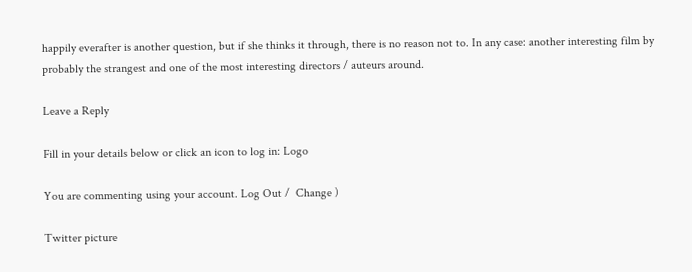happily everafter is another question, but if she thinks it through, there is no reason not to. In any case: another interesting film by probably the strangest and one of the most interesting directors / auteurs around.

Leave a Reply

Fill in your details below or click an icon to log in: Logo

You are commenting using your account. Log Out /  Change )

Twitter picture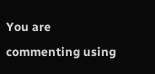You are commenting using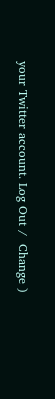your Twitter account. Log Out /  Change )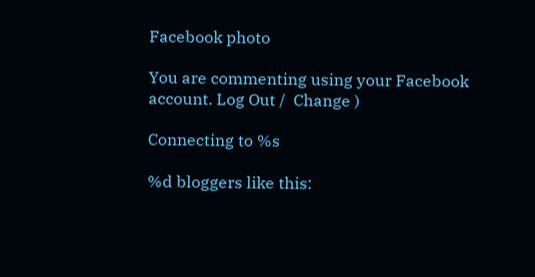Facebook photo

You are commenting using your Facebook account. Log Out /  Change )

Connecting to %s

%d bloggers like this: